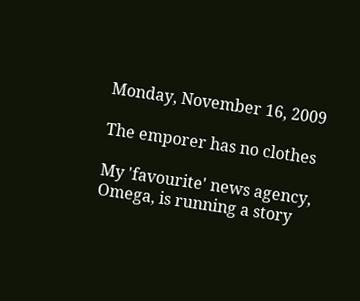Monday, November 16, 2009

The emporer has no clothes

My 'favourite' news agency, Omega, is running a story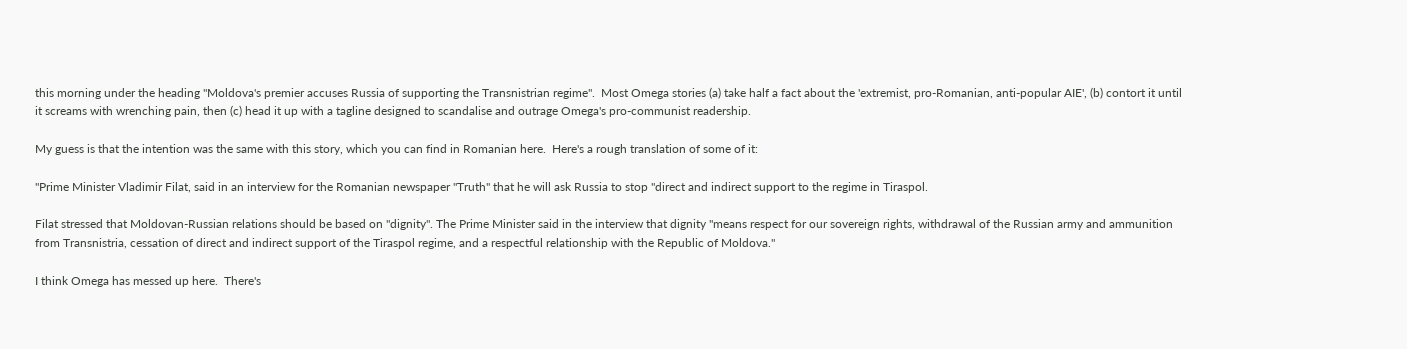this morning under the heading "Moldova's premier accuses Russia of supporting the Transnistrian regime".  Most Omega stories (a) take half a fact about the 'extremist, pro-Romanian, anti-popular AIE', (b) contort it until it screams with wrenching pain, then (c) head it up with a tagline designed to scandalise and outrage Omega's pro-communist readership.

My guess is that the intention was the same with this story, which you can find in Romanian here.  Here's a rough translation of some of it:

"Prime Minister Vladimir Filat, said in an interview for the Romanian newspaper "Truth" that he will ask Russia to stop "direct and indirect support to the regime in Tiraspol.

Filat stressed that Moldovan-Russian relations should be based on "dignity". The Prime Minister said in the interview that dignity "means respect for our sovereign rights, withdrawal of the Russian army and ammunition from Transnistria, cessation of direct and indirect support of the Tiraspol regime, and a respectful relationship with the Republic of Moldova."

I think Omega has messed up here.  There's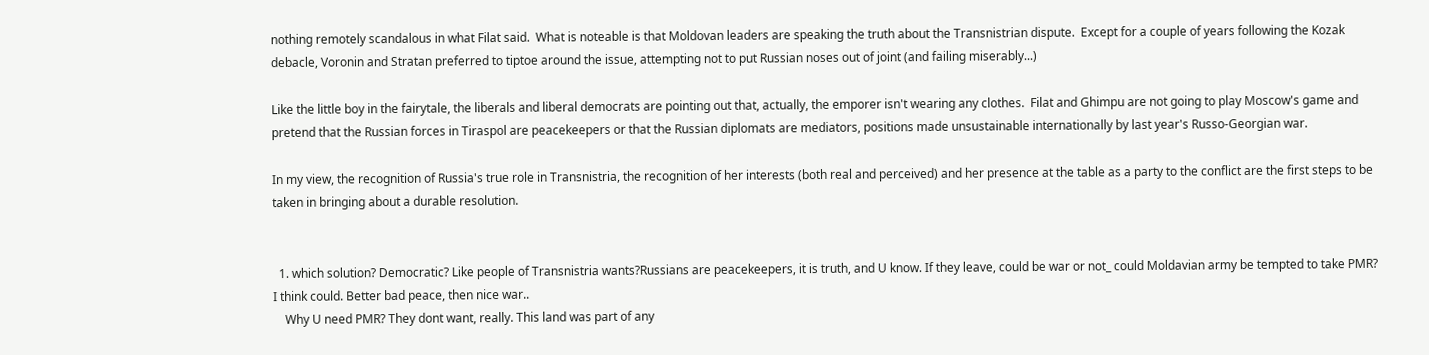nothing remotely scandalous in what Filat said.  What is noteable is that Moldovan leaders are speaking the truth about the Transnistrian dispute.  Except for a couple of years following the Kozak debacle, Voronin and Stratan preferred to tiptoe around the issue, attempting not to put Russian noses out of joint (and failing miserably...)

Like the little boy in the fairytale, the liberals and liberal democrats are pointing out that, actually, the emporer isn't wearing any clothes.  Filat and Ghimpu are not going to play Moscow's game and pretend that the Russian forces in Tiraspol are peacekeepers or that the Russian diplomats are mediators, positions made unsustainable internationally by last year's Russo-Georgian war.

In my view, the recognition of Russia's true role in Transnistria, the recognition of her interests (both real and perceived) and her presence at the table as a party to the conflict are the first steps to be taken in bringing about a durable resolution.


  1. which solution? Democratic? Like people of Transnistria wants?Russians are peacekeepers, it is truth, and U know. If they leave, could be war or not_ could Moldavian army be tempted to take PMR? I think could. Better bad peace, then nice war..
    Why U need PMR? They dont want, really. This land was part of any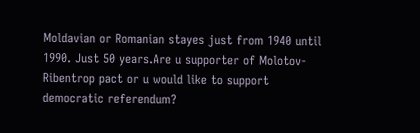Moldavian or Romanian stayes just from 1940 until 1990. Just 50 years.Are u supporter of Molotov-Ribentrop pact or u would like to support democratic referendum?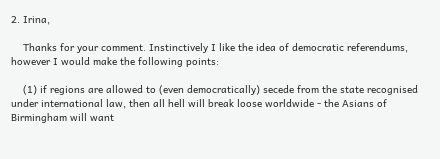2. Irina,

    Thanks for your comment. Instinctively I like the idea of democratic referendums, however I would make the following points:

    (1) if regions are allowed to (even democratically) secede from the state recognised under international law, then all hell will break loose worldwide - the Asians of Birmingham will want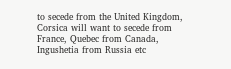to secede from the United Kingdom, Corsica will want to secede from France, Quebec from Canada, Ingushetia from Russia etc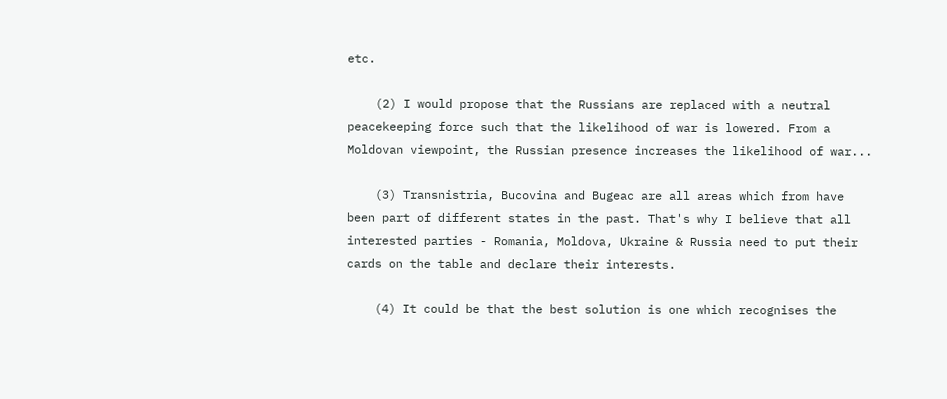etc.

    (2) I would propose that the Russians are replaced with a neutral peacekeeping force such that the likelihood of war is lowered. From a Moldovan viewpoint, the Russian presence increases the likelihood of war...

    (3) Transnistria, Bucovina and Bugeac are all areas which from have been part of different states in the past. That's why I believe that all interested parties - Romania, Moldova, Ukraine & Russia need to put their cards on the table and declare their interests.

    (4) It could be that the best solution is one which recognises the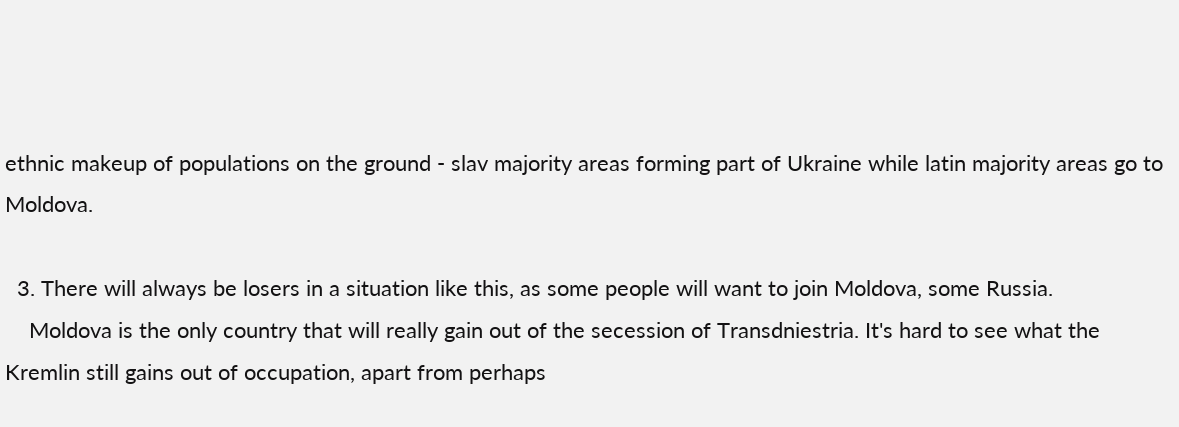ethnic makeup of populations on the ground - slav majority areas forming part of Ukraine while latin majority areas go to Moldova.

  3. There will always be losers in a situation like this, as some people will want to join Moldova, some Russia.
    Moldova is the only country that will really gain out of the secession of Transdniestria. It's hard to see what the Kremlin still gains out of occupation, apart from perhaps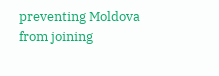preventing Moldova from joining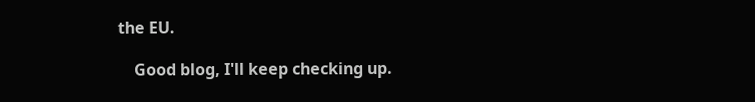the EU.

    Good blog, I'll keep checking up.